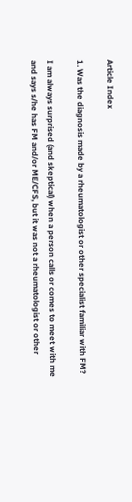Article Index

1. Was the diagnosis made by a rheumatologist or other specialist familiar with FM?

I am always surprised (and skeptical) when a person calls or comes to meet with me and says s/he has FM and/or ME/CFS, but it was not a rheumatologist or other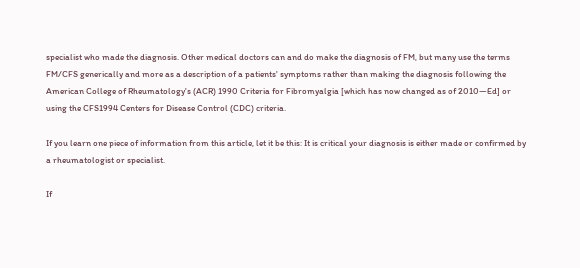specialist who made the diagnosis. Other medical doctors can and do make the diagnosis of FM, but many use the terms FM/CFS generically and more as a description of a patients' symptoms rather than making the diagnosis following the American College of Rheumatology's (ACR) 1990 Criteria for Fibromyalgia [which has now changed as of 2010—Ed] or using the CFS1994 Centers for Disease Control (CDC) criteria.

If you learn one piece of information from this article, let it be this: It is critical your diagnosis is either made or confirmed by a rheumatologist or specialist.

If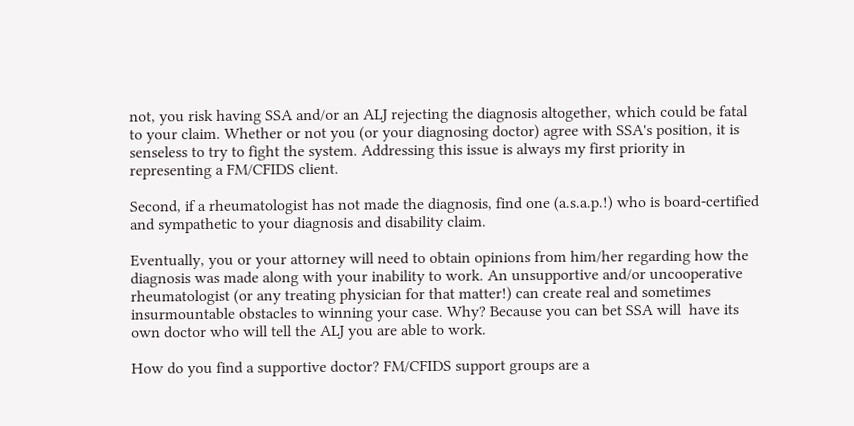not, you risk having SSA and/or an ALJ rejecting the diagnosis altogether, which could be fatal to your claim. Whether or not you (or your diagnosing doctor) agree with SSA's position, it is senseless to try to fight the system. Addressing this issue is always my first priority in representing a FM/CFIDS client.

Second, if a rheumatologist has not made the diagnosis, find one (a.s.a.p.!) who is board-certified and sympathetic to your diagnosis and disability claim.

Eventually, you or your attorney will need to obtain opinions from him/her regarding how the diagnosis was made along with your inability to work. An unsupportive and/or uncooperative rheumatologist (or any treating physician for that matter!) can create real and sometimes insurmountable obstacles to winning your case. Why? Because you can bet SSA will  have its own doctor who will tell the ALJ you are able to work.

How do you find a supportive doctor? FM/CFIDS support groups are a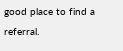good place to find a referral.